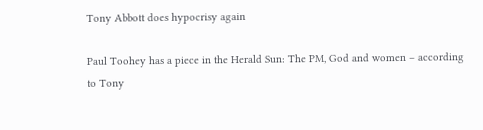Tony Abbott does hypocrisy again

Paul Toohey has a piece in the Herald Sun: The PM, God and women – according to Tony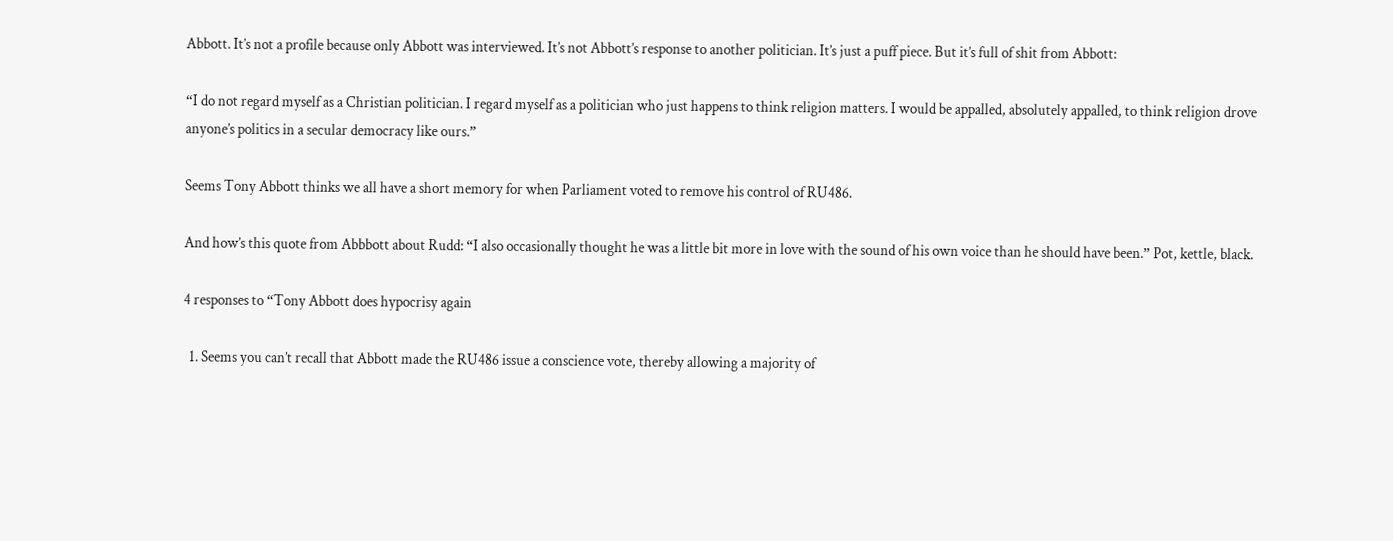Abbott. It’s not a profile because only Abbott was interviewed. It’s not Abbott’s response to another politician. It’s just a puff piece. But it’s full of shit from Abbott:

“I do not regard myself as a Christian politician. I regard myself as a politician who just happens to think religion matters. I would be appalled, absolutely appalled, to think religion drove anyone’s politics in a secular democracy like ours.”

Seems Tony Abbott thinks we all have a short memory for when Parliament voted to remove his control of RU486.

And how’s this quote from Abbbott about Rudd: “I also occasionally thought he was a little bit more in love with the sound of his own voice than he should have been.” Pot, kettle, black.

4 responses to “Tony Abbott does hypocrisy again

  1. Seems you can’t recall that Abbott made the RU486 issue a conscience vote, thereby allowing a majority of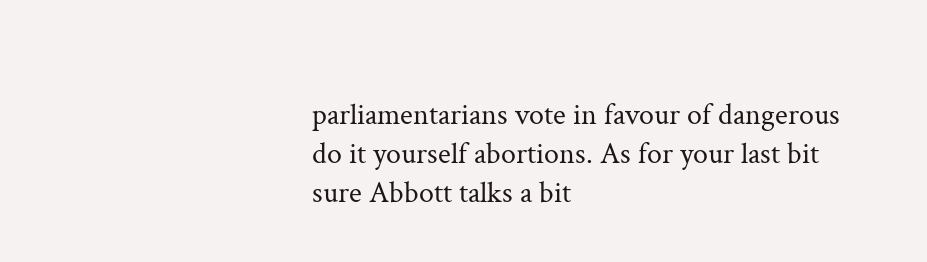parliamentarians vote in favour of dangerous do it yourself abortions. As for your last bit sure Abbott talks a bit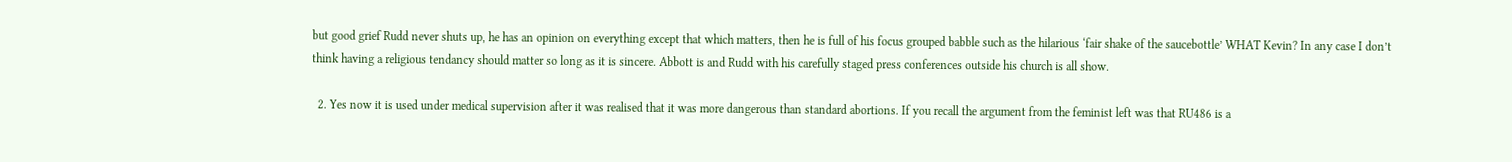but good grief Rudd never shuts up, he has an opinion on everything except that which matters, then he is full of his focus grouped babble such as the hilarious ‘fair shake of the saucebottle’ WHAT Kevin? In any case I don’t think having a religious tendancy should matter so long as it is sincere. Abbott is and Rudd with his carefully staged press conferences outside his church is all show.

  2. Yes now it is used under medical supervision after it was realised that it was more dangerous than standard abortions. If you recall the argument from the feminist left was that RU486 is a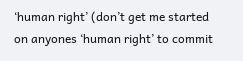‘human right’ (don’t get me started on anyones ‘human right’ to commit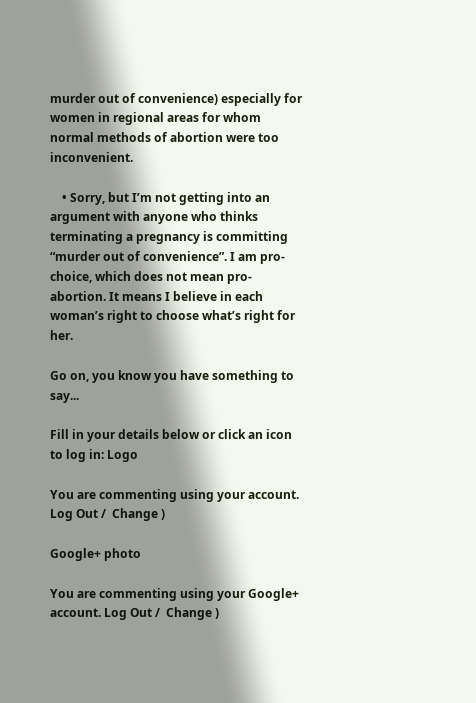murder out of convenience) especially for women in regional areas for whom normal methods of abortion were too inconvenient.

    • Sorry, but I’m not getting into an argument with anyone who thinks terminating a pregnancy is committing “murder out of convenience”. I am pro-choice, which does not mean pro-abortion. It means I believe in each woman’s right to choose what’s right for her.

Go on, you know you have something to say...

Fill in your details below or click an icon to log in: Logo

You are commenting using your account. Log Out /  Change )

Google+ photo

You are commenting using your Google+ account. Log Out /  Change )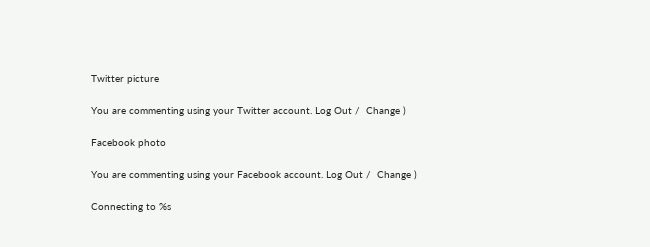Twitter picture

You are commenting using your Twitter account. Log Out /  Change )

Facebook photo

You are commenting using your Facebook account. Log Out /  Change )

Connecting to %s